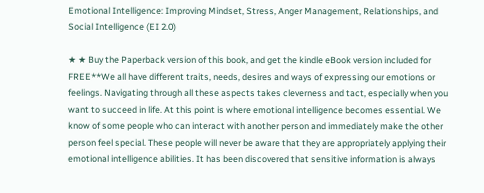Emotional Intelligence: Improving Mindset, Stress, Anger Management, Relationships, and Social Intelligence (EI 2.0)

★ ★ Buy the Paperback version of this book, and get the kindle eBook version included for FREE**We all have different traits, needs, desires and ways of expressing our emotions or feelings. Navigating through all these aspects takes cleverness and tact, especially when you want to succeed in life. At this point is where emotional intelligence becomes essential. We know of some people who can interact with another person and immediately make the other person feel special. These people will never be aware that they are appropriately applying their emotional intelligence abilities. It has been discovered that sensitive information is always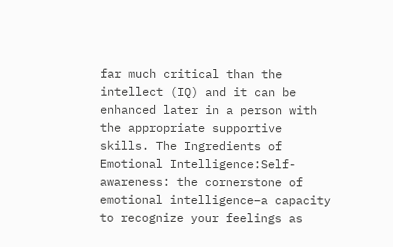far much critical than the intellect (IQ) and it can be enhanced later in a person with the appropriate supportive skills. The Ingredients of Emotional Intelligence:Self-awareness: the cornerstone of emotional intelligence–a capacity to recognize your feelings as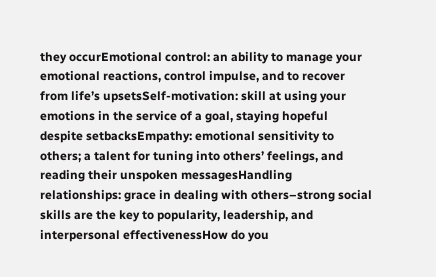they occurEmotional control: an ability to manage your emotional reactions, control impulse, and to recover from life’s upsetsSelf-motivation: skill at using your emotions in the service of a goal, staying hopeful despite setbacksEmpathy: emotional sensitivity to others; a talent for tuning into others’ feelings, and reading their unspoken messagesHandling relationships: grace in dealing with others–strong social skills are the key to popularity, leadership, and interpersonal effectivenessHow do you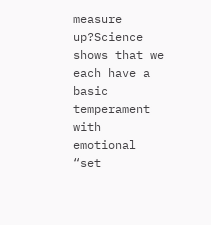measure up?Science shows that we each have a basic temperament with emotional “set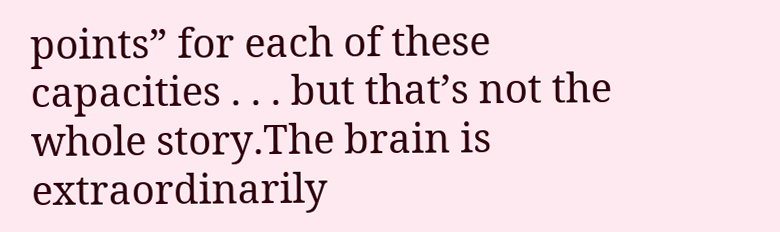points” for each of these capacities . . . but that’s not the whole story.The brain is extraordinarily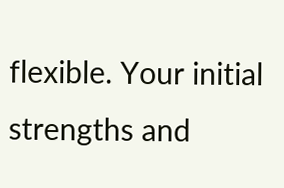flexible. Your initial strengths and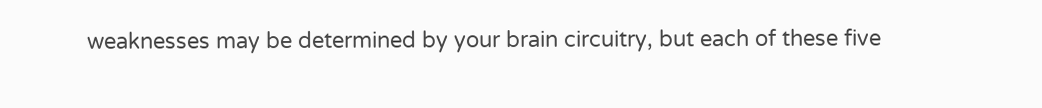weaknesses may be determined by your brain circuitry, but each of these five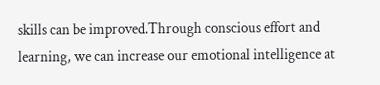skills can be improved.Through conscious effort and learning, we can increase our emotional intelligence at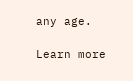any age.

Learn more